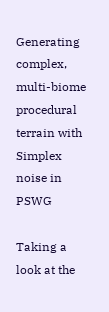Generating complex, multi-biome procedural terrain with Simplex noise in PSWG

Taking a look at the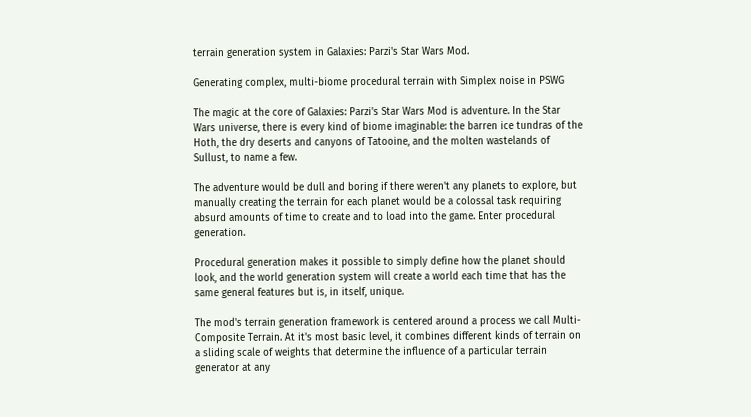terrain generation system in Galaxies: Parzi's Star Wars Mod.

Generating complex, multi-biome procedural terrain with Simplex noise in PSWG

The magic at the core of Galaxies: Parzi's Star Wars Mod is adventure. In the Star Wars universe, there is every kind of biome imaginable: the barren ice tundras of the Hoth, the dry deserts and canyons of Tatooine, and the molten wastelands of Sullust, to name a few.

The adventure would be dull and boring if there weren't any planets to explore, but manually creating the terrain for each planet would be a colossal task requiring absurd amounts of time to create and to load into the game. Enter procedural generation.

Procedural generation makes it possible to simply define how the planet should look, and the world generation system will create a world each time that has the same general features but is, in itself, unique.

The mod's terrain generation framework is centered around a process we call Multi-Composite Terrain. At it's most basic level, it combines different kinds of terrain on a sliding scale of weights that determine the influence of a particular terrain generator at any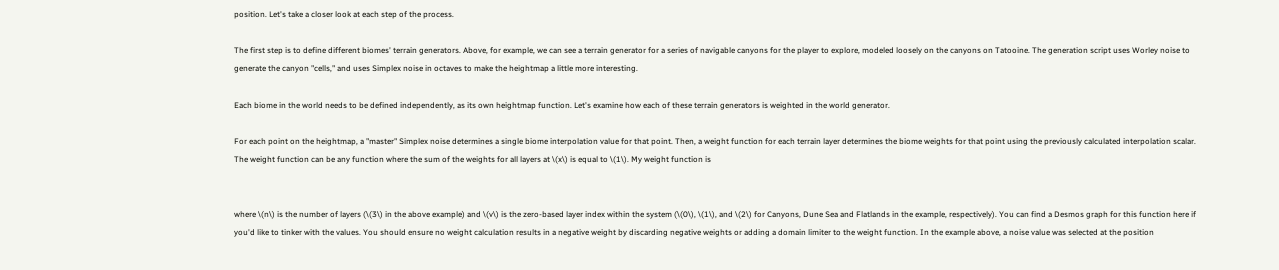position. Let's take a closer look at each step of the process.

The first step is to define different biomes' terrain generators. Above, for example, we can see a terrain generator for a series of navigable canyons for the player to explore, modeled loosely on the canyons on Tatooine. The generation script uses Worley noise to generate the canyon "cells," and uses Simplex noise in octaves to make the heightmap a little more interesting.

Each biome in the world needs to be defined independently, as its own heightmap function. Let's examine how each of these terrain generators is weighted in the world generator.

For each point on the heightmap, a "master" Simplex noise determines a single biome interpolation value for that point. Then, a weight function for each terrain layer determines the biome weights for that point using the previously calculated interpolation scalar. The weight function can be any function where the sum of the weights for all layers at \(x\) is equal to \(1\). My weight function is


where \(n\) is the number of layers (\(3\) in the above example) and \(v\) is the zero-based layer index within the system (\(0\), \(1\), and \(2\) for Canyons, Dune Sea and Flatlands in the example, respectively). You can find a Desmos graph for this function here if you'd like to tinker with the values. You should ensure no weight calculation results in a negative weight by discarding negative weights or adding a domain limiter to the weight function. In the example above, a noise value was selected at the position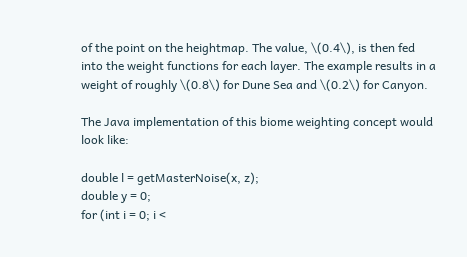of the point on the heightmap. The value, \(0.4\), is then fed into the weight functions for each layer. The example results in a weight of roughly \(0.8\) for Dune Sea and \(0.2\) for Canyon.

The Java implementation of this biome weighting concept would look like:

double l = getMasterNoise(x, z);
double y = 0;
for (int i = 0; i <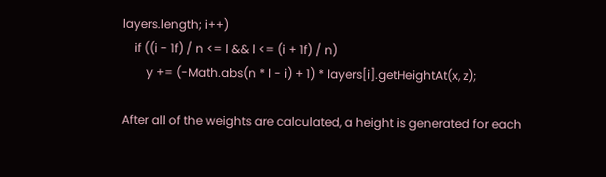layers.length; i++)
    if ((i - 1f) / n <= l && l <= (i + 1f) / n)
        y += (-Math.abs(n * l - i) + 1) * layers[i].getHeightAt(x, z);

After all of the weights are calculated, a height is generated for each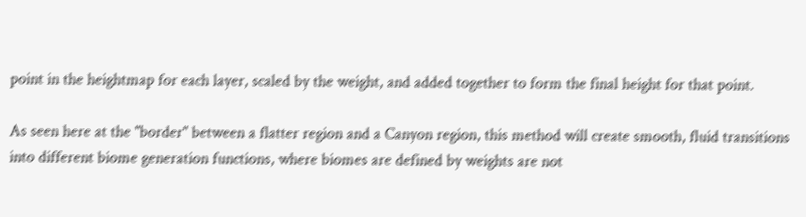point in the heightmap for each layer, scaled by the weight, and added together to form the final height for that point.

As seen here at the "border" between a flatter region and a Canyon region, this method will create smooth, fluid transitions into different biome generation functions, where biomes are defined by weights are not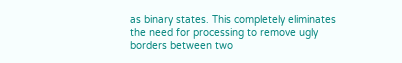as binary states. This completely eliminates the need for processing to remove ugly borders between two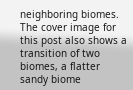neighboring biomes. The cover image for this post also shows a transition of two biomes, a flatter sandy biome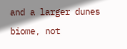and a larger dunes biome, not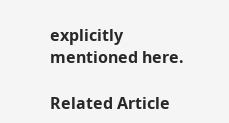explicitly mentioned here.

Related Article